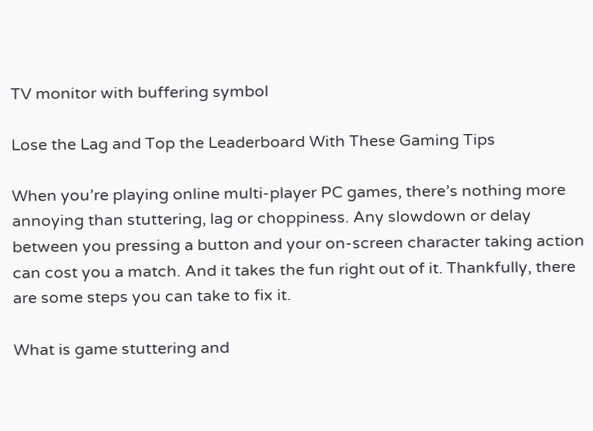TV monitor with buffering symbol

Lose the Lag and Top the Leaderboard With These Gaming Tips

When you’re playing online multi-player PC games, there’s nothing more annoying than stuttering, lag or choppiness. Any slowdown or delay between you pressing a button and your on-screen character taking action can cost you a match. And it takes the fun right out of it. Thankfully, there are some steps you can take to fix it.

What is game stuttering and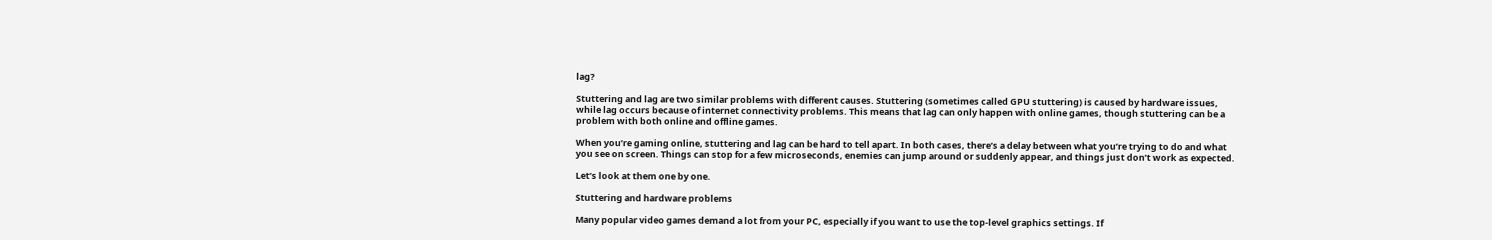lag?

Stuttering and lag are two similar problems with different causes. Stuttering (sometimes called GPU stuttering) is caused by hardware issues, while lag occurs because of internet connectivity problems. This means that lag can only happen with online games, though stuttering can be a problem with both online and offline games.

When you’re gaming online, stuttering and lag can be hard to tell apart. In both cases, there’s a delay between what you’re trying to do and what you see on screen. Things can stop for a few microseconds, enemies can jump around or suddenly appear, and things just don’t work as expected.

Let’s look at them one by one.

Stuttering and hardware problems

Many popular video games demand a lot from your PC, especially if you want to use the top-level graphics settings. If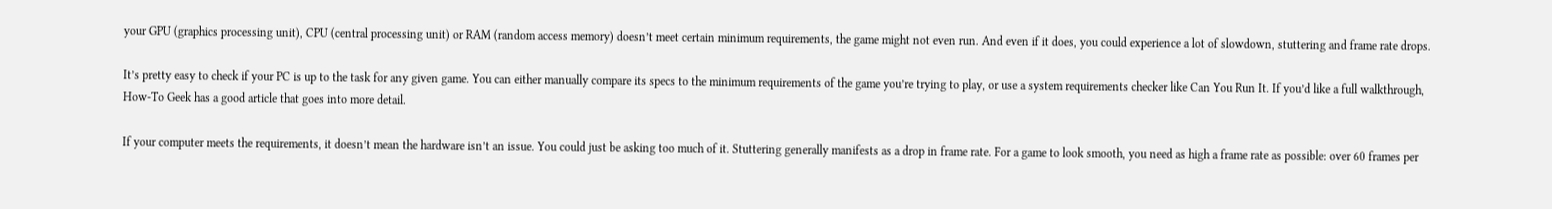your GPU (graphics processing unit), CPU (central processing unit) or RAM (random access memory) doesn’t meet certain minimum requirements, the game might not even run. And even if it does, you could experience a lot of slowdown, stuttering and frame rate drops.

It’s pretty easy to check if your PC is up to the task for any given game. You can either manually compare its specs to the minimum requirements of the game you’re trying to play, or use a system requirements checker like Can You Run It. If you’d like a full walkthrough, How-To Geek has a good article that goes into more detail.

If your computer meets the requirements, it doesn’t mean the hardware isn’t an issue. You could just be asking too much of it. Stuttering generally manifests as a drop in frame rate. For a game to look smooth, you need as high a frame rate as possible: over 60 frames per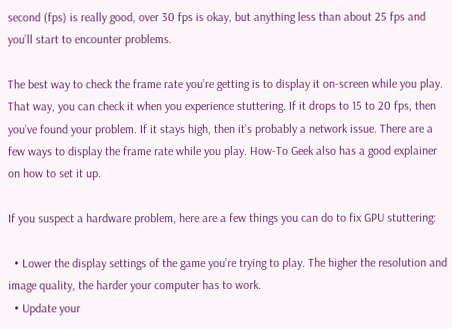second (fps) is really good, over 30 fps is okay, but anything less than about 25 fps and you’ll start to encounter problems.

The best way to check the frame rate you’re getting is to display it on-screen while you play. That way, you can check it when you experience stuttering. If it drops to 15 to 20 fps, then you’ve found your problem. If it stays high, then it’s probably a network issue. There are a few ways to display the frame rate while you play. How-To Geek also has a good explainer on how to set it up.

If you suspect a hardware problem, here are a few things you can do to fix GPU stuttering:

  • Lower the display settings of the game you’re trying to play. The higher the resolution and image quality, the harder your computer has to work.
  • Update your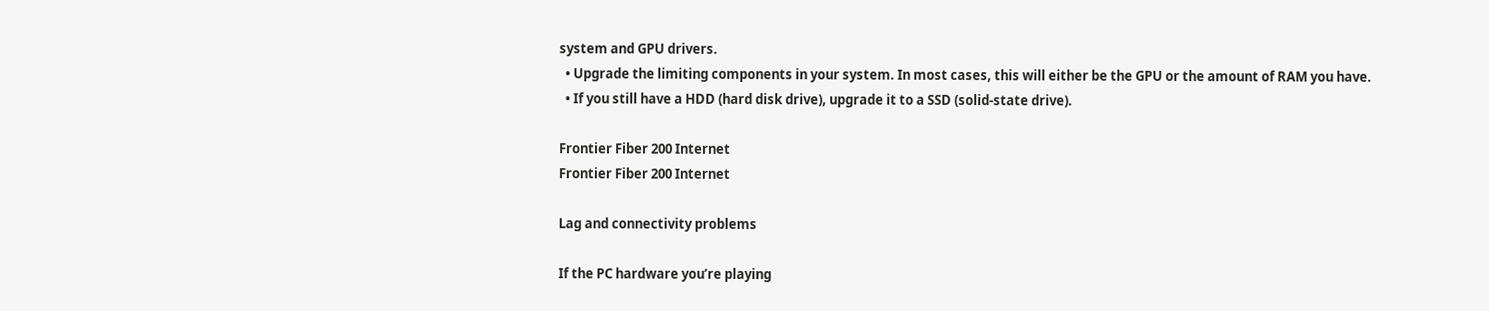system and GPU drivers.
  • Upgrade the limiting components in your system. In most cases, this will either be the GPU or the amount of RAM you have.
  • If you still have a HDD (hard disk drive), upgrade it to a SSD (solid-state drive).

Frontier Fiber 200 Internet
Frontier Fiber 200 Internet

Lag and connectivity problems

If the PC hardware you’re playing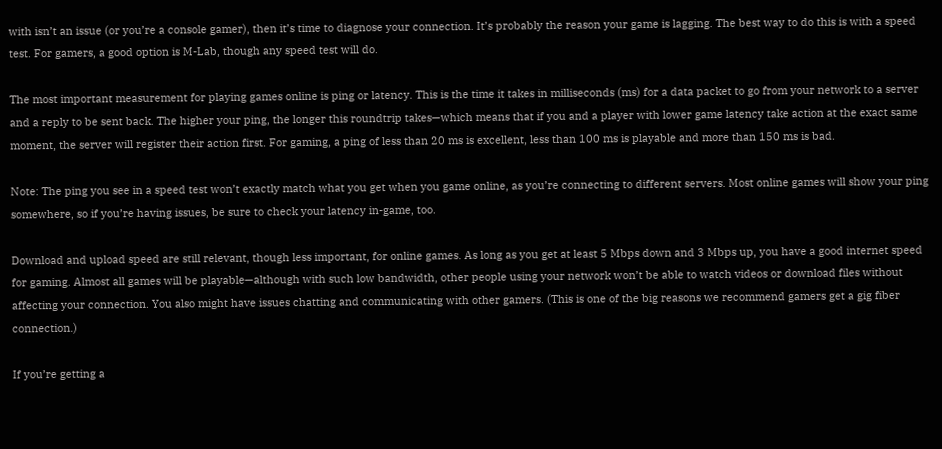with isn’t an issue (or you’re a console gamer), then it’s time to diagnose your connection. It’s probably the reason your game is lagging. The best way to do this is with a speed test. For gamers, a good option is M-Lab, though any speed test will do.

The most important measurement for playing games online is ping or latency. This is the time it takes in milliseconds (ms) for a data packet to go from your network to a server and a reply to be sent back. The higher your ping, the longer this roundtrip takes—which means that if you and a player with lower game latency take action at the exact same moment, the server will register their action first. For gaming, a ping of less than 20 ms is excellent, less than 100 ms is playable and more than 150 ms is bad.

Note: The ping you see in a speed test won’t exactly match what you get when you game online, as you’re connecting to different servers. Most online games will show your ping somewhere, so if you’re having issues, be sure to check your latency in-game, too.

Download and upload speed are still relevant, though less important, for online games. As long as you get at least 5 Mbps down and 3 Mbps up, you have a good internet speed for gaming. Almost all games will be playable—although with such low bandwidth, other people using your network won’t be able to watch videos or download files without affecting your connection. You also might have issues chatting and communicating with other gamers. (This is one of the big reasons we recommend gamers get a gig fiber connection.)

If you’re getting a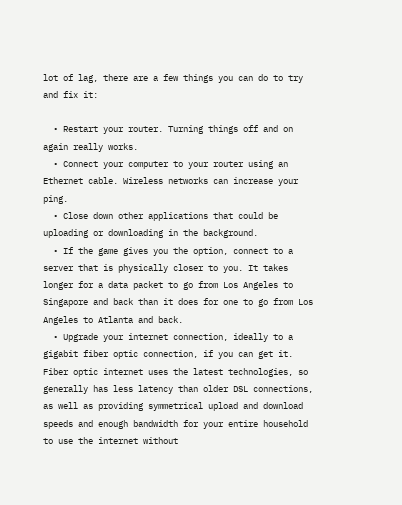lot of lag, there are a few things you can do to try and fix it:

  • Restart your router. Turning things off and on again really works.
  • Connect your computer to your router using an Ethernet cable. Wireless networks can increase your ping.
  • Close down other applications that could be uploading or downloading in the background.
  • If the game gives you the option, connect to a server that is physically closer to you. It takes longer for a data packet to go from Los Angeles to Singapore and back than it does for one to go from Los Angeles to Atlanta and back.
  • Upgrade your internet connection, ideally to a gigabit fiber optic connection, if you can get it. Fiber optic internet uses the latest technologies, so generally has less latency than older DSL connections, as well as providing symmetrical upload and download speeds and enough bandwidth for your entire household to use the internet without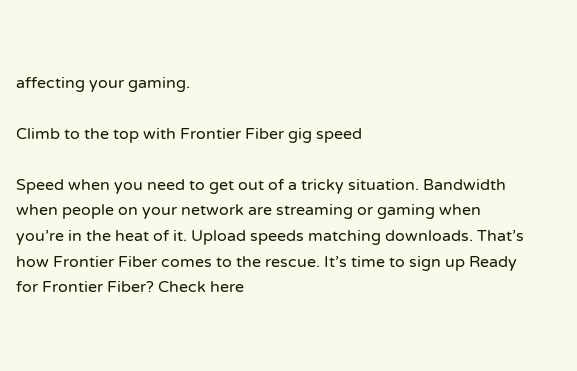affecting your gaming.

Climb to the top with Frontier Fiber gig speed

Speed when you need to get out of a tricky situation. Bandwidth when people on your network are streaming or gaming when you’re in the heat of it. Upload speeds matching downloads. That’s how Frontier Fiber comes to the rescue. It’s time to sign up Ready for Frontier Fiber? Check here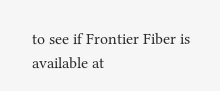to see if Frontier Fiber is available at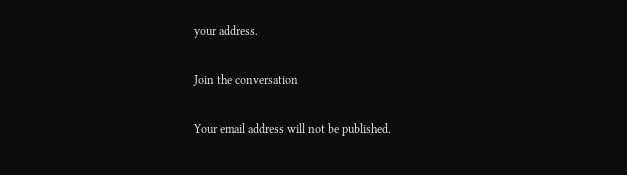your address.

Join the conversation

Your email address will not be published.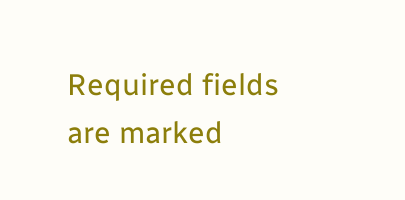Required fields are marked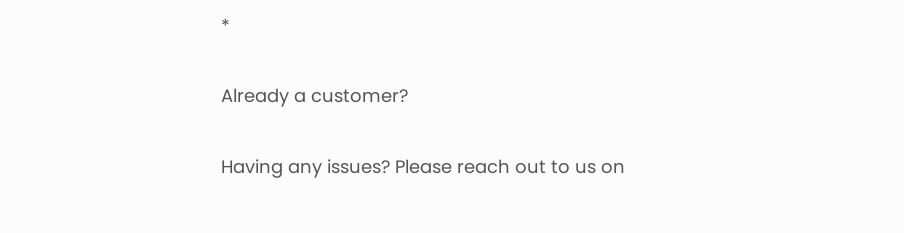*

Already a customer?

Having any issues? Please reach out to us on